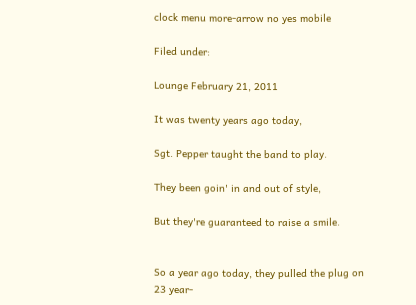clock menu more-arrow no yes mobile

Filed under:

Lounge February 21, 2011

It was twenty years ago today,

Sgt. Pepper taught the band to play.

They been goin' in and out of style,

But they're guaranteed to raise a smile.


So a year ago today, they pulled the plug on 23 year-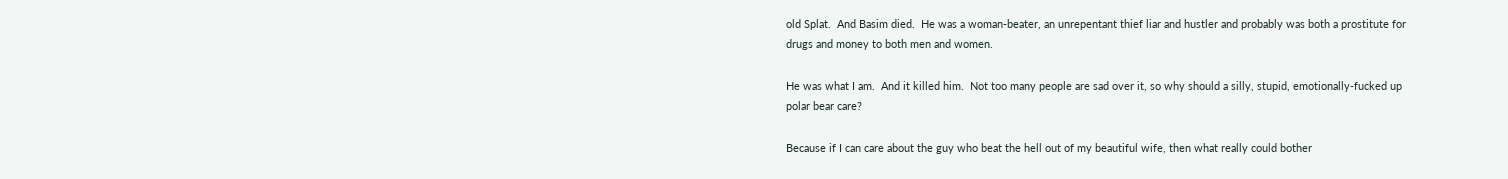old Splat.  And Basim died.  He was a woman-beater, an unrepentant thief liar and hustler and probably was both a prostitute for drugs and money to both men and women.

He was what I am.  And it killed him.  Not too many people are sad over it, so why should a silly, stupid, emotionally-fucked up polar bear care?

Because if I can care about the guy who beat the hell out of my beautiful wife, then what really could bother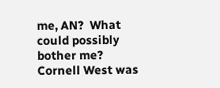me, AN?  What could possibly bother me?  Cornell West was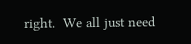right.  We all just need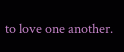to love one another.